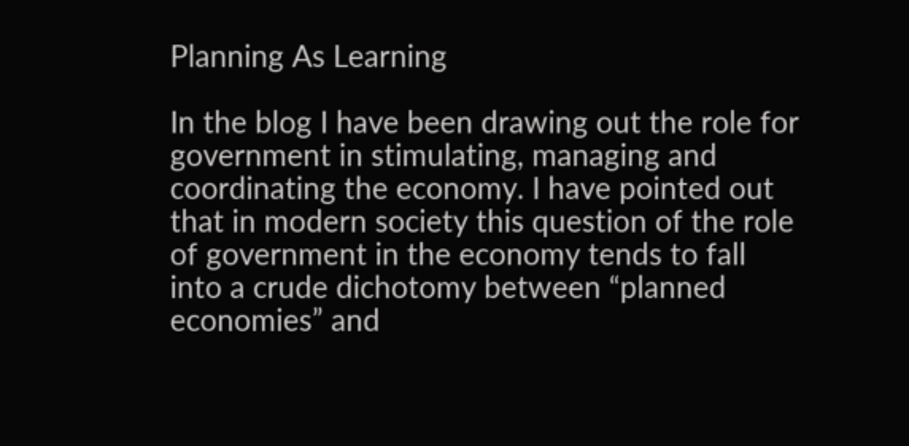Planning As Learning

In the blog I have been drawing out the role for government in stimulating, managing and coordinating the economy. I have pointed out that in modern society this question of the role of government in the economy tends to fall into a crude dichotomy between “planned economies” and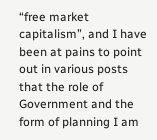“free market capitalism”, and I have been at pains to point out in various posts that the role of Government and the form of planning I am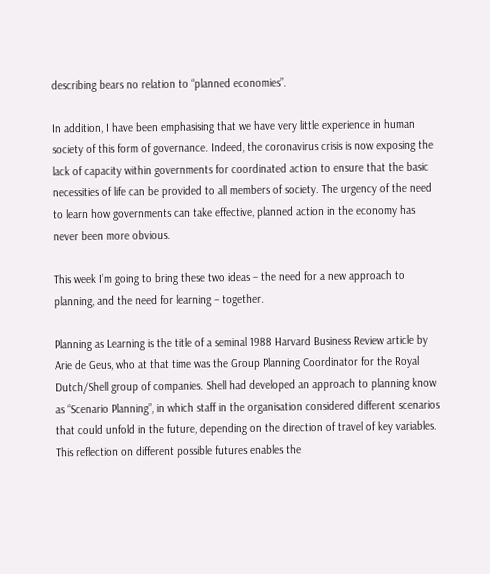describing bears no relation to “planned economies”.

In addition, I have been emphasising that we have very little experience in human society of this form of governance. Indeed, the coronavirus crisis is now exposing the lack of capacity within governments for coordinated action to ensure that the basic necessities of life can be provided to all members of society. The urgency of the need to learn how governments can take effective, planned action in the economy has never been more obvious.

This week I’m going to bring these two ideas – the need for a new approach to planning, and the need for learning – together.

Planning as Learning is the title of a seminal 1988 Harvard Business Review article by Arie de Geus, who at that time was the Group Planning Coordinator for the Royal Dutch/Shell group of companies. Shell had developed an approach to planning know as “Scenario Planning”, in which staff in the organisation considered different scenarios that could unfold in the future, depending on the direction of travel of key variables. This reflection on different possible futures enables the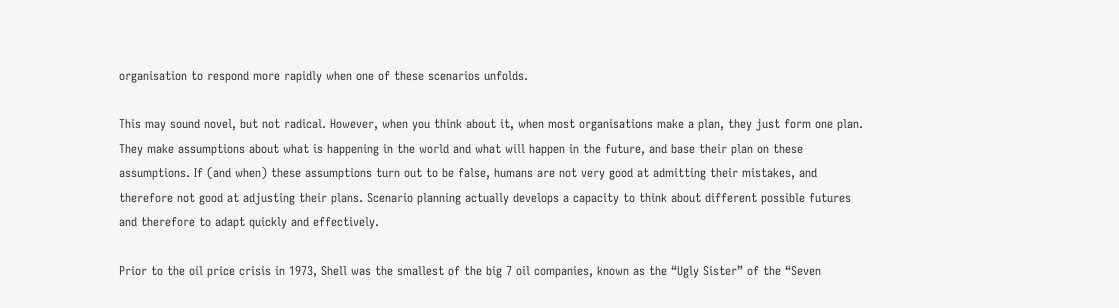organisation to respond more rapidly when one of these scenarios unfolds.

This may sound novel, but not radical. However, when you think about it, when most organisations make a plan, they just form one plan. They make assumptions about what is happening in the world and what will happen in the future, and base their plan on these assumptions. If (and when) these assumptions turn out to be false, humans are not very good at admitting their mistakes, and therefore not good at adjusting their plans. Scenario planning actually develops a capacity to think about different possible futures and therefore to adapt quickly and effectively.

Prior to the oil price crisis in 1973, Shell was the smallest of the big 7 oil companies, known as the “Ugly Sister” of the “Seven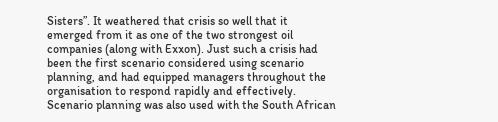Sisters”. It weathered that crisis so well that it emerged from it as one of the two strongest oil companies (along with Exxon). Just such a crisis had been the first scenario considered using scenario planning, and had equipped managers throughout the organisation to respond rapidly and effectively. Scenario planning was also used with the South African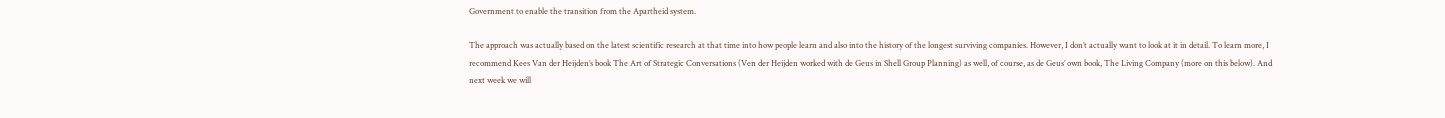Government to enable the transition from the Apartheid system.

The approach was actually based on the latest scientific research at that time into how people learn and also into the history of the longest surviving companies. However, I don’t actually want to look at it in detail. To learn more, I recommend Kees Van der Heijden’s book The Art of Strategic Conversations (Ven der Heijden worked with de Geus in Shell Group Planning) as well, of course, as de Geus’ own book, The Living Company (more on this below). And next week we will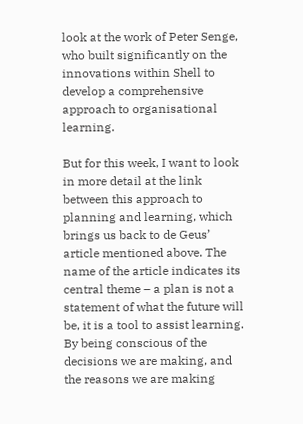look at the work of Peter Senge, who built significantly on the innovations within Shell to develop a comprehensive approach to organisational learning.

But for this week, I want to look in more detail at the link between this approach to planning and learning, which brings us back to de Geus’ article mentioned above. The name of the article indicates its central theme – a plan is not a statement of what the future will be, it is a tool to assist learning. By being conscious of the decisions we are making, and the reasons we are making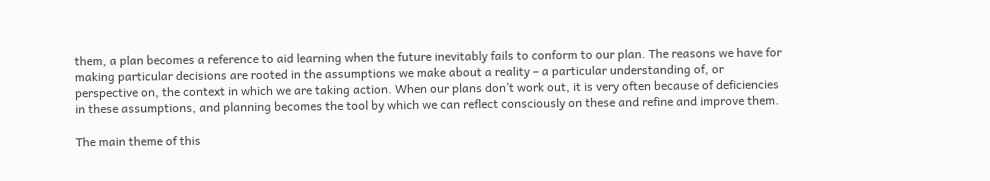them, a plan becomes a reference to aid learning when the future inevitably fails to conform to our plan. The reasons we have for making particular decisions are rooted in the assumptions we make about a reality – a particular understanding of, or perspective on, the context in which we are taking action. When our plans don’t work out, it is very often because of deficiencies in these assumptions, and planning becomes the tool by which we can reflect consciously on these and refine and improve them.

The main theme of this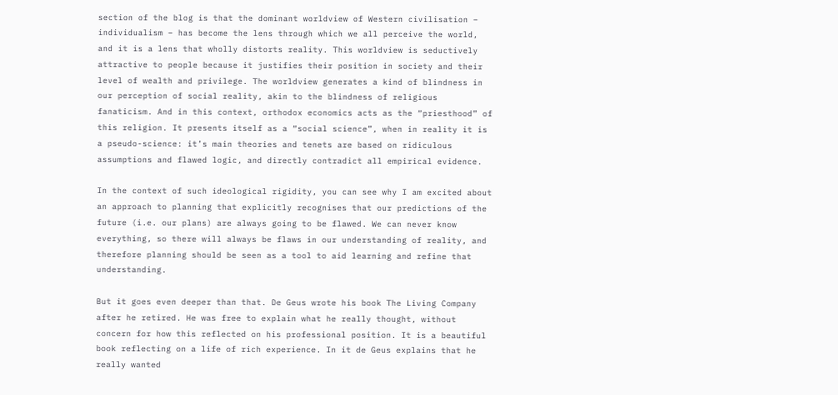section of the blog is that the dominant worldview of Western civilisation – individualism – has become the lens through which we all perceive the world, and it is a lens that wholly distorts reality. This worldview is seductively attractive to people because it justifies their position in society and their level of wealth and privilege. The worldview generates a kind of blindness in our perception of social reality, akin to the blindness of religious fanaticism. And in this context, orthodox economics acts as the “priesthood” of this religion. It presents itself as a “social science”, when in reality it is a pseudo-science: it’s main theories and tenets are based on ridiculous assumptions and flawed logic, and directly contradict all empirical evidence.

In the context of such ideological rigidity, you can see why I am excited about an approach to planning that explicitly recognises that our predictions of the future (i.e. our plans) are always going to be flawed. We can never know everything, so there will always be flaws in our understanding of reality, and therefore planning should be seen as a tool to aid learning and refine that understanding.

But it goes even deeper than that. De Geus wrote his book The Living Company after he retired. He was free to explain what he really thought, without concern for how this reflected on his professional position. It is a beautiful book reflecting on a life of rich experience. In it de Geus explains that he really wanted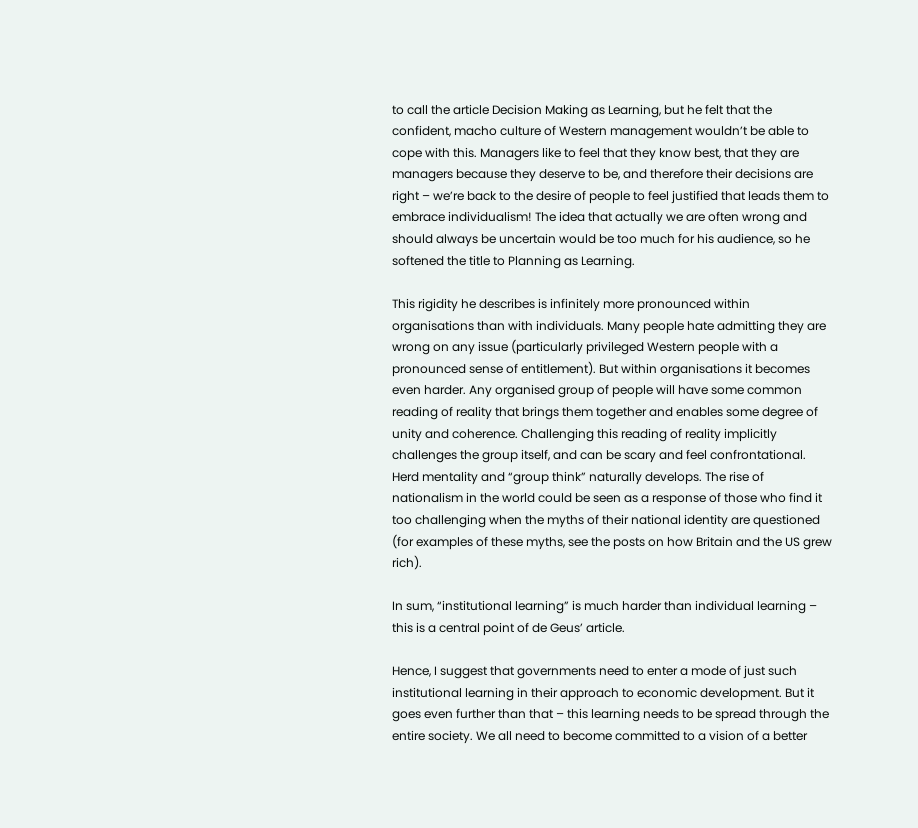to call the article Decision Making as Learning, but he felt that the confident, macho culture of Western management wouldn’t be able to cope with this. Managers like to feel that they know best, that they are managers because they deserve to be, and therefore their decisions are right – we’re back to the desire of people to feel justified that leads them to embrace individualism! The idea that actually we are often wrong and should always be uncertain would be too much for his audience, so he softened the title to Planning as Learning.

This rigidity he describes is infinitely more pronounced within organisations than with individuals. Many people hate admitting they are wrong on any issue (particularly privileged Western people with a pronounced sense of entitlement). But within organisations it becomes even harder. Any organised group of people will have some common reading of reality that brings them together and enables some degree of unity and coherence. Challenging this reading of reality implicitly challenges the group itself, and can be scary and feel confrontational. Herd mentality and “group think” naturally develops. The rise of nationalism in the world could be seen as a response of those who find it too challenging when the myths of their national identity are questioned (for examples of these myths, see the posts on how Britain and the US grew rich).

In sum, “institutional learning” is much harder than individual learning – this is a central point of de Geus’ article.

Hence, I suggest that governments need to enter a mode of just such institutional learning in their approach to economic development. But it goes even further than that – this learning needs to be spread through the entire society. We all need to become committed to a vision of a better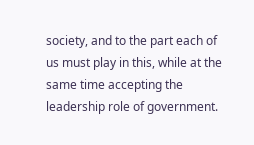society, and to the part each of us must play in this, while at the same time accepting the leadership role of government.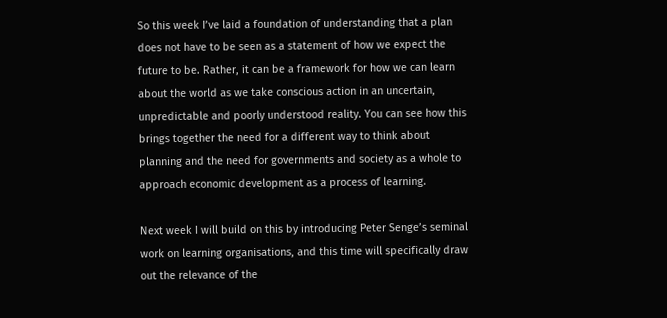So this week I’ve laid a foundation of understanding that a plan does not have to be seen as a statement of how we expect the future to be. Rather, it can be a framework for how we can learn about the world as we take conscious action in an uncertain, unpredictable and poorly understood reality. You can see how this brings together the need for a different way to think about planning and the need for governments and society as a whole to approach economic development as a process of learning.

Next week I will build on this by introducing Peter Senge’s seminal work on learning organisations, and this time will specifically draw out the relevance of the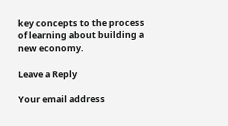key concepts to the process of learning about building a new economy.

Leave a Reply

Your email address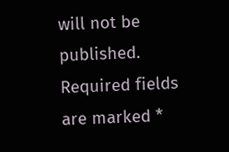will not be published. Required fields are marked *